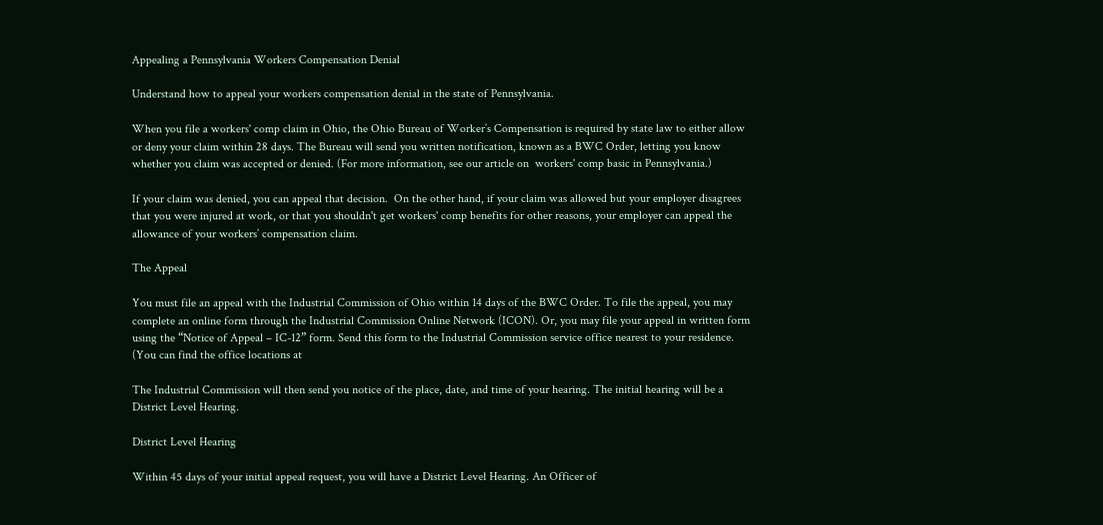Appealing a Pennsylvania Workers Compensation Denial

Understand how to appeal your workers compensation denial in the state of Pennsylvania.

When you file a workers' comp claim in Ohio, the Ohio Bureau of Worker’s Compensation is required by state law to either allow or deny your claim within 28 days. The Bureau will send you written notification, known as a BWC Order, letting you know whether you claim was accepted or denied. (For more information, see our article on  workers' comp basic in Pennsylvania.)

If your claim was denied, you can appeal that decision.  On the other hand, if your claim was allowed but your employer disagrees that you were injured at work, or that you shouldn't get workers' comp benefits for other reasons, your employer can appeal the allowance of your workers’ compensation claim.

The Appeal

You must file an appeal with the Industrial Commission of Ohio within 14 days of the BWC Order. To file the appeal, you may complete an online form through the Industrial Commission Online Network (ICON). Or, you may file your appeal in written form using the “Notice of Appeal – IC-12” form. Send this form to the Industrial Commission service office nearest to your residence. (You can find the office locations at

The Industrial Commission will then send you notice of the place, date, and time of your hearing. The initial hearing will be a District Level Hearing.

District Level Hearing

Within 45 days of your initial appeal request, you will have a District Level Hearing. An Officer of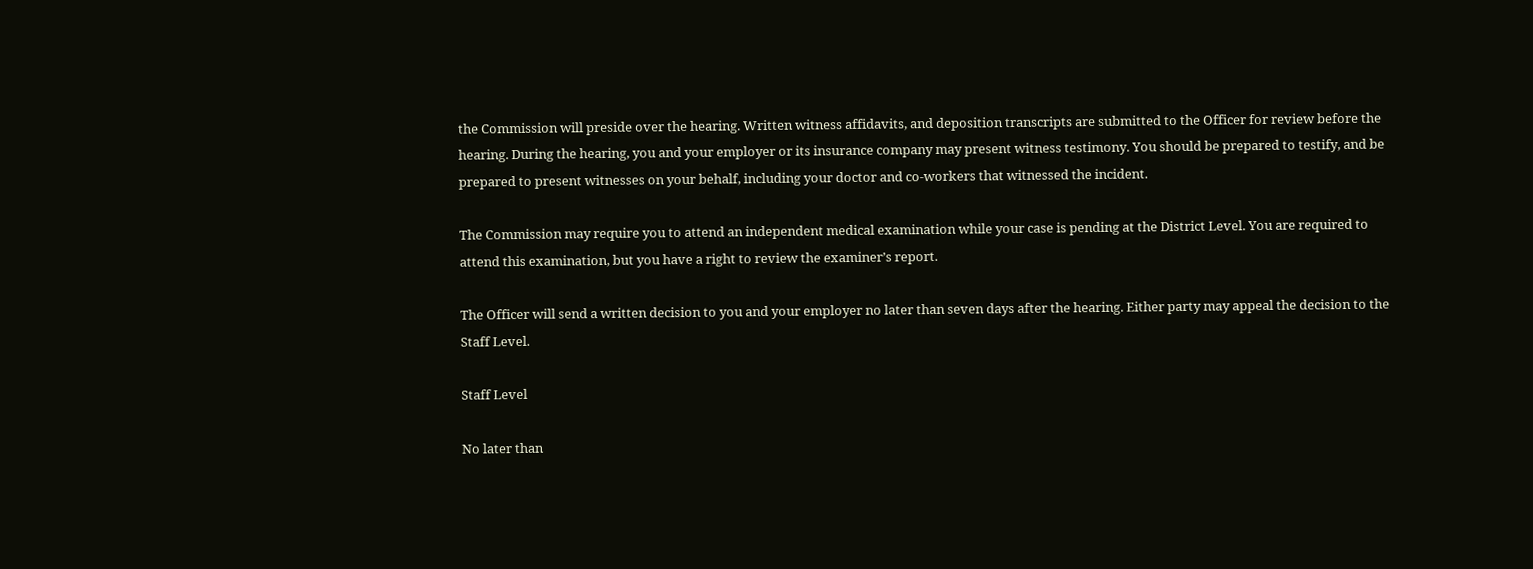the Commission will preside over the hearing. Written witness affidavits, and deposition transcripts are submitted to the Officer for review before the hearing. During the hearing, you and your employer or its insurance company may present witness testimony. You should be prepared to testify, and be prepared to present witnesses on your behalf, including your doctor and co-workers that witnessed the incident.

The Commission may require you to attend an independent medical examination while your case is pending at the District Level. You are required to attend this examination, but you have a right to review the examiner’s report.

The Officer will send a written decision to you and your employer no later than seven days after the hearing. Either party may appeal the decision to the Staff Level.

Staff Level

No later than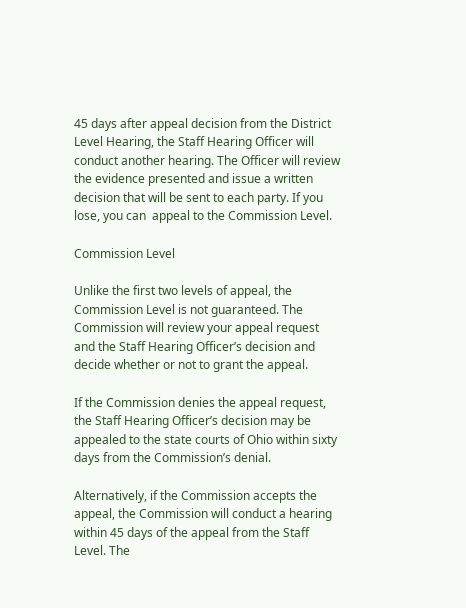45 days after appeal decision from the District Level Hearing, the Staff Hearing Officer will conduct another hearing. The Officer will review the evidence presented and issue a written decision that will be sent to each party. If you lose, you can  appeal to the Commission Level.

Commission Level

Unlike the first two levels of appeal, the Commission Level is not guaranteed. The Commission will review your appeal request and the Staff Hearing Officer’s decision and decide whether or not to grant the appeal.

If the Commission denies the appeal request, the Staff Hearing Officer’s decision may be appealed to the state courts of Ohio within sixty days from the Commission’s denial.

Alternatively, if the Commission accepts the appeal, the Commission will conduct a hearing within 45 days of the appeal from the Staff Level. The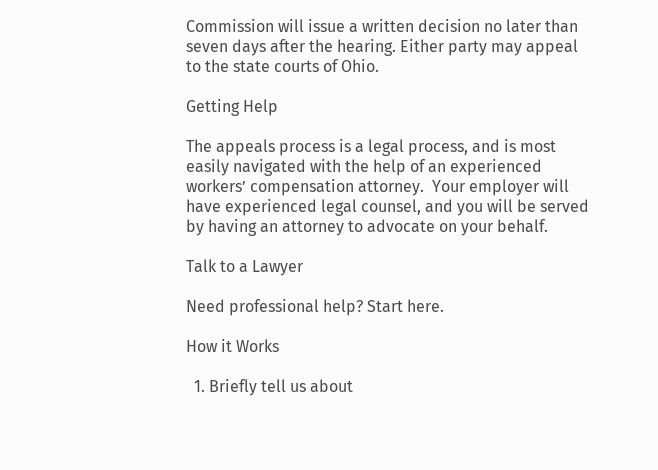Commission will issue a written decision no later than seven days after the hearing. Either party may appeal to the state courts of Ohio.

Getting Help

The appeals process is a legal process, and is most easily navigated with the help of an experienced workers’ compensation attorney.  Your employer will have experienced legal counsel, and you will be served by having an attorney to advocate on your behalf.

Talk to a Lawyer

Need professional help? Start here.

How it Works

  1. Briefly tell us about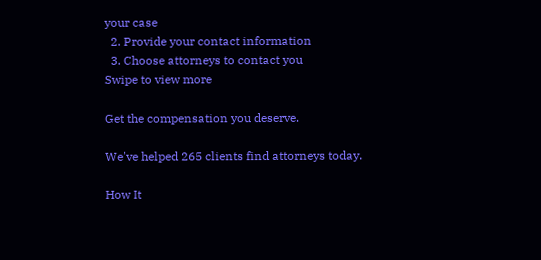your case
  2. Provide your contact information
  3. Choose attorneys to contact you
Swipe to view more

Get the compensation you deserve.

We've helped 265 clients find attorneys today.

How It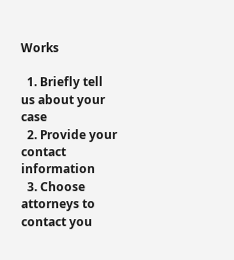Works

  1. Briefly tell us about your case
  2. Provide your contact information
  3. Choose attorneys to contact you